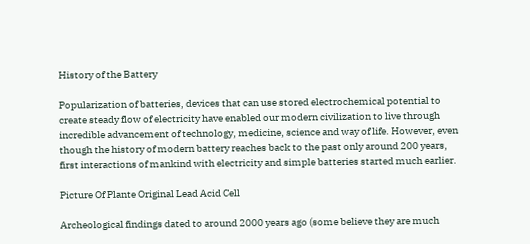History of the Battery

Popularization of batteries, devices that can use stored electrochemical potential to create steady flow of electricity have enabled our modern civilization to live through incredible advancement of technology, medicine, science and way of life. However, even though the history of modern battery reaches back to the past only around 200 years, first interactions of mankind with electricity and simple batteries started much earlier.

Picture Of Plante Original Lead Acid Cell

Archeological findings dated to around 2000 years ago (some believe they are much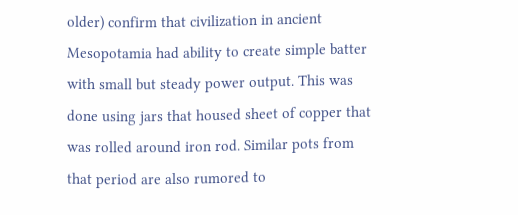older) confirm that civilization in ancient Mesopotamia had ability to create simple batter with small but steady power output. This was done using jars that housed sheet of copper that was rolled around iron rod. Similar pots from that period are also rumored to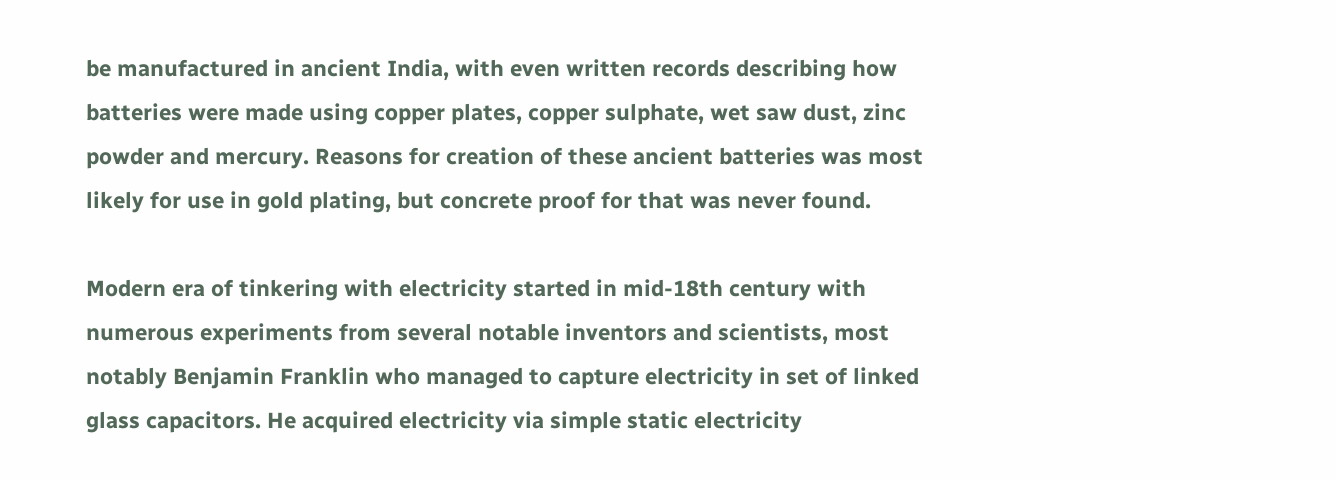be manufactured in ancient India, with even written records describing how batteries were made using copper plates, copper sulphate, wet saw dust, zinc powder and mercury. Reasons for creation of these ancient batteries was most likely for use in gold plating, but concrete proof for that was never found.

Modern era of tinkering with electricity started in mid-18th century with numerous experiments from several notable inventors and scientists, most notably Benjamin Franklin who managed to capture electricity in set of linked glass capacitors. He acquired electricity via simple static electricity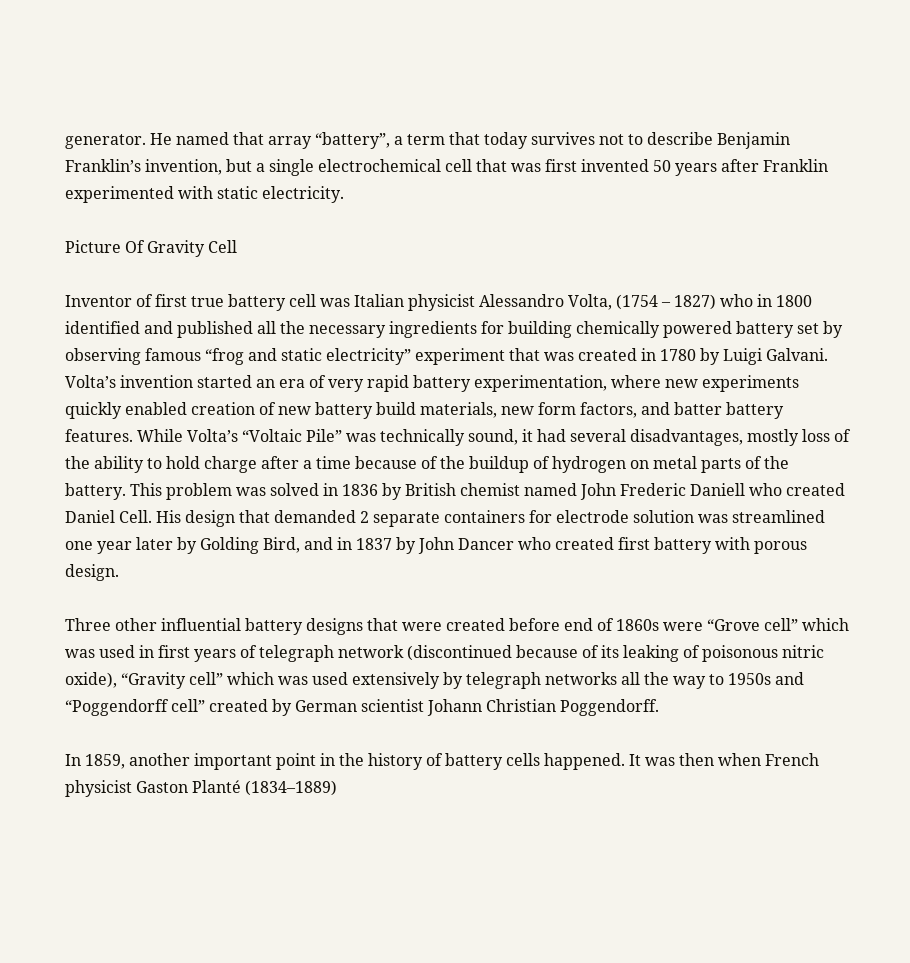generator. He named that array “battery”, a term that today survives not to describe Benjamin Franklin’s invention, but a single electrochemical cell that was first invented 50 years after Franklin experimented with static electricity.

Picture Of Gravity Cell

Inventor of first true battery cell was Italian physicist Alessandro Volta, (1754 – 1827) who in 1800 identified and published all the necessary ingredients for building chemically powered battery set by observing famous “frog and static electricity” experiment that was created in 1780 by Luigi Galvani. Volta’s invention started an era of very rapid battery experimentation, where new experiments quickly enabled creation of new battery build materials, new form factors, and batter battery features. While Volta’s “Voltaic Pile” was technically sound, it had several disadvantages, mostly loss of the ability to hold charge after a time because of the buildup of hydrogen on metal parts of the battery. This problem was solved in 1836 by British chemist named John Frederic Daniell who created Daniel Cell. His design that demanded 2 separate containers for electrode solution was streamlined one year later by Golding Bird, and in 1837 by John Dancer who created first battery with porous design.

Three other influential battery designs that were created before end of 1860s were “Grove cell” which was used in first years of telegraph network (discontinued because of its leaking of poisonous nitric oxide), “Gravity cell” which was used extensively by telegraph networks all the way to 1950s and “Poggendorff cell” created by German scientist Johann Christian Poggendorff.

In 1859, another important point in the history of battery cells happened. It was then when French physicist Gaston Planté (1834–1889)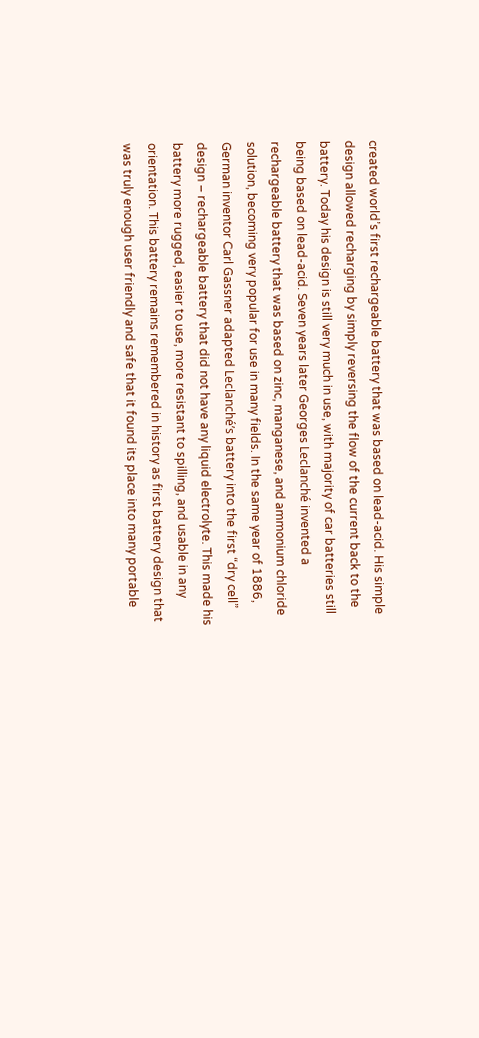created world’s first rechargeable battery that was based on lead-acid. His simple design allowed recharging by simply reversing the flow of the current back to the battery. Today his design is still very much in use, with majority of car batteries still being based on lead-acid. Seven years later Georges Leclanché invented a rechargeable battery that was based on zinc, manganese, and ammonium chloride solution, becoming very popular for use in many fields. In the same year of 1886, German inventor Carl Gassner adapted Leclanché’s battery into the first “dry cell” design – rechargeable battery that did not have any liquid electrolyte. This made his battery more rugged, easier to use, more resistant to spilling, and usable in any orientation. This battery remains remembered in history as first battery design that was truly enough user friendly and safe that it found its place into many portable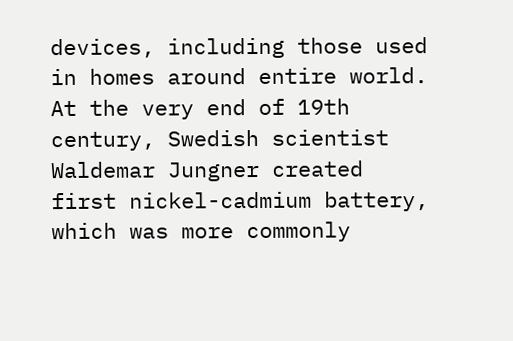devices, including those used in homes around entire world. At the very end of 19th century, Swedish scientist Waldemar Jungner created first nickel-cadmium battery, which was more commonly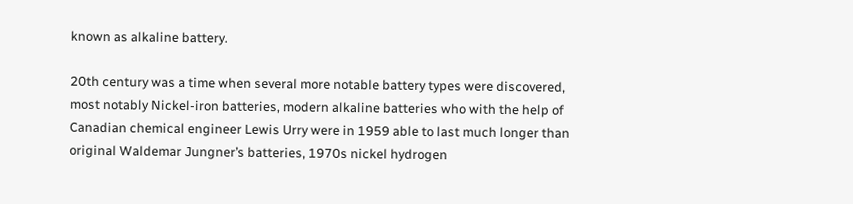known as alkaline battery.

20th century was a time when several more notable battery types were discovered, most notably Nickel-iron batteries, modern alkaline batteries who with the help of Canadian chemical engineer Lewis Urry were in 1959 able to last much longer than original Waldemar Jungner’s batteries, 1970s nickel hydrogen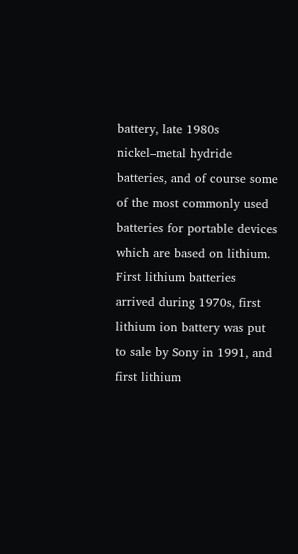battery, late 1980s nickel–metal hydride batteries, and of course some of the most commonly used batteries for portable devices which are based on lithium. First lithium batteries arrived during 1970s, first lithium ion battery was put to sale by Sony in 1991, and first lithium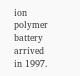ion polymer battery arrived in 1997.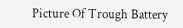Picture Of Trough Battery